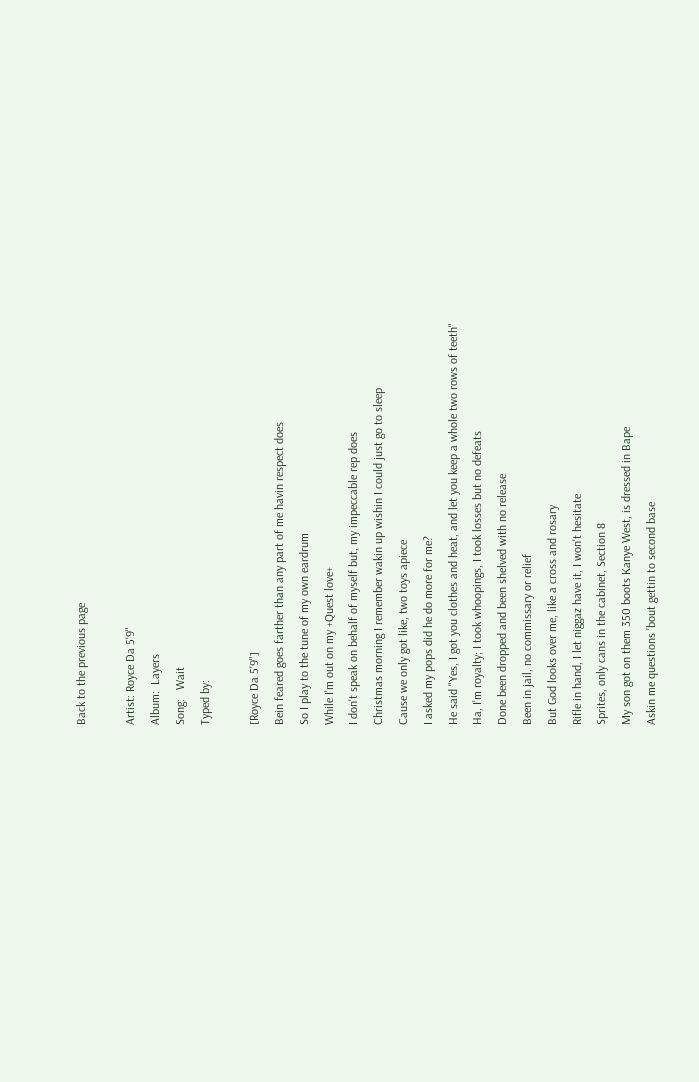Back to the previous page

Artist: Royce Da 5'9"
Album:  Layers
Song:   Wait
Typed by:

[Royce Da 5'9"]
Bein feared goes farther than any part of me havin respect does
So I play to the tune of my own eardrum
While I'm out on my +Quest love+
I don't speak on behalf of myself but, my impeccable rep does
Christmas morning I remember wakin up wishin I could just go to sleep
Cause we only got like, two toys apiece
I asked my pops did he do more for me?
He said "Yes, I got you clothes and heat, and let you keep a whole two rows of teeth"
Ha, I'm royalty; I took whoopings, I took losses but no defeats
Done been dropped and been shelved with no release
Been in jail, no commissary or relief
But God looks over me, like a cross and rosary
Rifle in hand, I let niggaz have it, I won't hesitate
Sprites, only cans in the cabinet, Section 8
My son got on them 350 boots Kanye West, is dressed in Bape
Askin me questions 'bout gettin to second base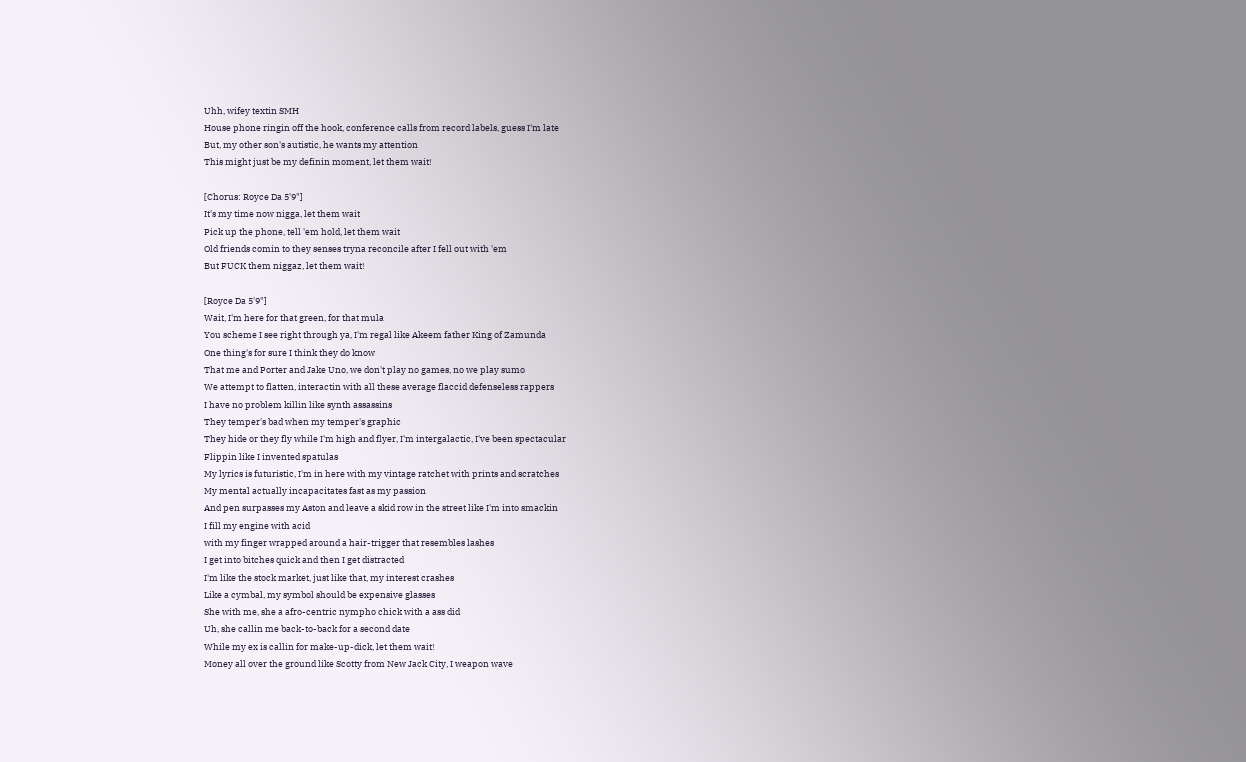Uhh, wifey textin SMH
House phone ringin off the hook, conference calls from record labels, guess I'm late
But, my other son's autistic, he wants my attention
This might just be my definin moment, let them wait!

[Chorus: Royce Da 5'9"]
It's my time now nigga, let them wait
Pick up the phone, tell 'em hold, let them wait
Old friends comin to they senses tryna reconcile after I fell out with 'em
But FUCK them niggaz, let them wait!

[Royce Da 5'9"]
Wait, I'm here for that green, for that mula
You scheme I see right through ya, I'm regal like Akeem father King of Zamunda
One thing's for sure I think they do know
That me and Porter and Jake Uno, we don't play no games, no we play sumo
We attempt to flatten, interactin with all these average flaccid defenseless rappers
I have no problem killin like synth assassins
They temper's bad when my temper's graphic
They hide or they fly while I'm high and flyer, I'm intergalactic, I've been spectacular
Flippin like I invented spatulas
My lyrics is futuristic, I'm in here with my vintage ratchet with prints and scratches
My mental actually incapacitates fast as my passion
And pen surpasses my Aston and leave a skid row in the street like I'm into smackin
I fill my engine with acid
with my finger wrapped around a hair-trigger that resembles lashes
I get into bitches quick and then I get distracted
I'm like the stock market, just like that, my interest crashes
Like a cymbal, my symbol should be expensive glasses
She with me, she a afro-centric nympho chick with a ass did
Uh, she callin me back-to-back for a second date
While my ex is callin for make-up-dick, let them wait!
Money all over the ground like Scotty from New Jack City, I weapon wave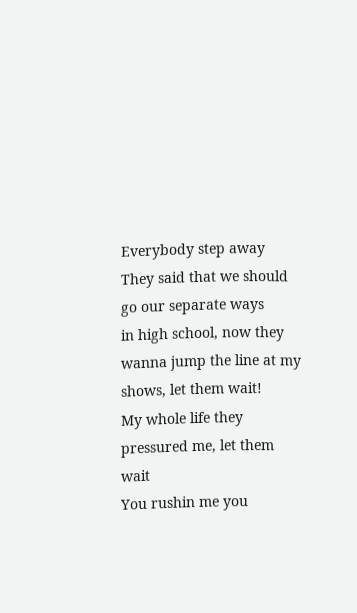Everybody step away
They said that we should go our separate ways
in high school, now they wanna jump the line at my shows, let them wait!
My whole life they pressured me, let them wait
You rushin me you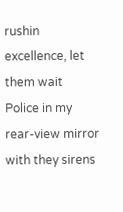rushin excellence, let them wait
Police in my rear-view mirror with they sirens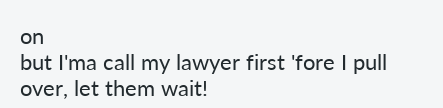on
but I'ma call my lawyer first 'fore I pull over, let them wait!